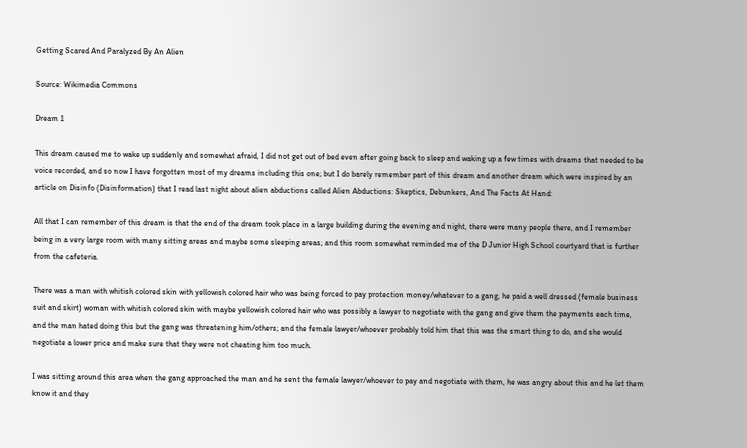Getting Scared And Paralyzed By An Alien

Source: Wikimedia Commons

Dream 1

This dream caused me to wake up suddenly and somewhat afraid, I did not get out of bed even after going back to sleep and waking up a few times with dreams that needed to be voice recorded, and so now I have forgotten most of my dreams including this one; but I do barely remember part of this dream and another dream which were inspired by an article on Disinfo (Disinformation) that I read last night about alien abductions called Alien Abductions: Skeptics, Debunkers, And The Facts At Hand:

All that I can remember of this dream is that the end of the dream took place in a large building during the evening and night, there were many people there, and I remember being in a very large room with many sitting areas and maybe some sleeping areas; and this room somewhat reminded me of the D Junior High School courtyard that is further from the cafeteria.

There was a man with whitish colored skin with yellowish colored hair who was being forced to pay protection money/whatever to a gang, he paid a well dressed (female business suit and skirt) woman with whitish colored skin with maybe yellowish colored hair who was possibly a lawyer to negotiate with the gang and give them the payments each time, and the man hated doing this but the gang was threatening him/others; and the female lawyer/whoever probably told him that this was the smart thing to do, and she would negotiate a lower price and make sure that they were not cheating him too much.

I was sitting around this area when the gang approached the man and he sent the female lawyer/whoever to pay and negotiate with them, he was angry about this and he let them know it and they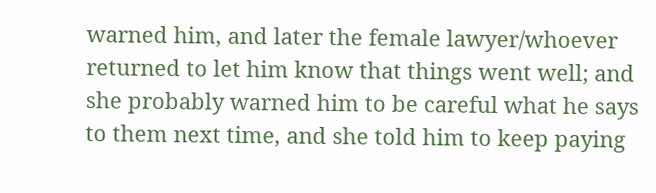warned him, and later the female lawyer/whoever returned to let him know that things went well; and she probably warned him to be careful what he says to them next time, and she told him to keep paying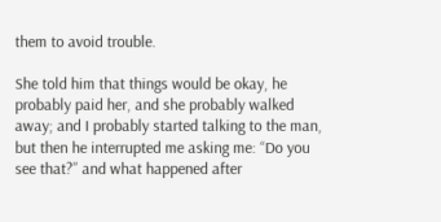them to avoid trouble.

She told him that things would be okay, he probably paid her, and she probably walked away; and I probably started talking to the man, but then he interrupted me asking me: “Do you see that?” and what happened after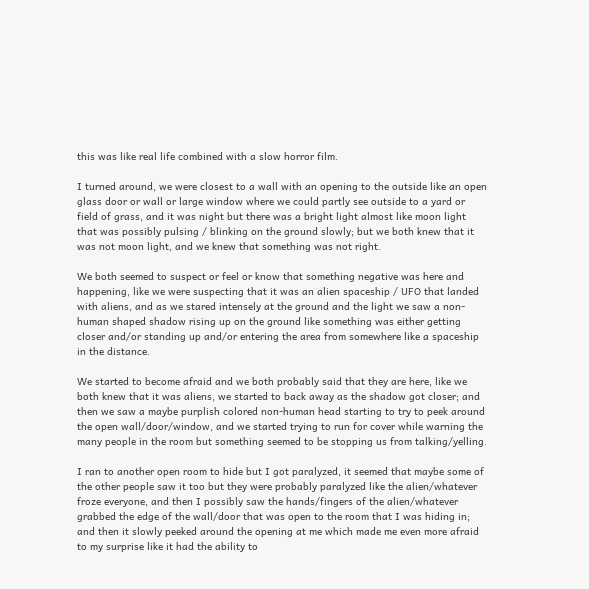this was like real life combined with a slow horror film.

I turned around, we were closest to a wall with an opening to the outside like an open glass door or wall or large window where we could partly see outside to a yard or field of grass, and it was night but there was a bright light almost like moon light that was possibly pulsing / blinking on the ground slowly; but we both knew that it was not moon light, and we knew that something was not right.

We both seemed to suspect or feel or know that something negative was here and happening, like we were suspecting that it was an alien spaceship / UFO that landed with aliens, and as we stared intensely at the ground and the light we saw a non-human shaped shadow rising up on the ground like something was either getting closer and/or standing up and/or entering the area from somewhere like a spaceship in the distance.

We started to become afraid and we both probably said that they are here, like we both knew that it was aliens, we started to back away as the shadow got closer; and then we saw a maybe purplish colored non-human head starting to try to peek around the open wall/door/window, and we started trying to run for cover while warning the many people in the room but something seemed to be stopping us from talking/yelling.

I ran to another open room to hide but I got paralyzed, it seemed that maybe some of the other people saw it too but they were probably paralyzed like the alien/whatever froze everyone, and then I possibly saw the hands/fingers of the alien/whatever grabbed the edge of the wall/door that was open to the room that I was hiding in; and then it slowly peeked around the opening at me which made me even more afraid to my surprise like it had the ability to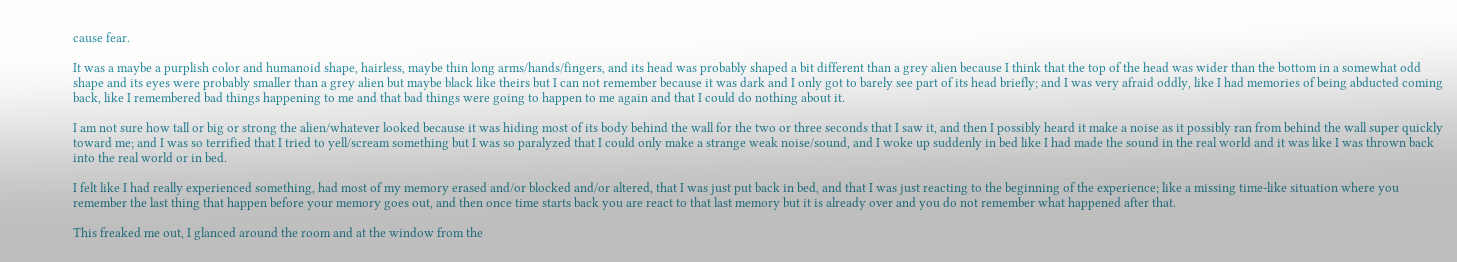cause fear.

It was a maybe a purplish color and humanoid shape, hairless, maybe thin long arms/hands/fingers, and its head was probably shaped a bit different than a grey alien because I think that the top of the head was wider than the bottom in a somewhat odd shape and its eyes were probably smaller than a grey alien but maybe black like theirs but I can not remember because it was dark and I only got to barely see part of its head briefly; and I was very afraid oddly, like I had memories of being abducted coming back, like I remembered bad things happening to me and that bad things were going to happen to me again and that I could do nothing about it.

I am not sure how tall or big or strong the alien/whatever looked because it was hiding most of its body behind the wall for the two or three seconds that I saw it, and then I possibly heard it make a noise as it possibly ran from behind the wall super quickly toward me; and I was so terrified that I tried to yell/scream something but I was so paralyzed that I could only make a strange weak noise/sound, and I woke up suddenly in bed like I had made the sound in the real world and it was like I was thrown back into the real world or in bed.

I felt like I had really experienced something, had most of my memory erased and/or blocked and/or altered, that I was just put back in bed, and that I was just reacting to the beginning of the experience; like a missing time-like situation where you remember the last thing that happen before your memory goes out, and then once time starts back you are react to that last memory but it is already over and you do not remember what happened after that.

This freaked me out, I glanced around the room and at the window from the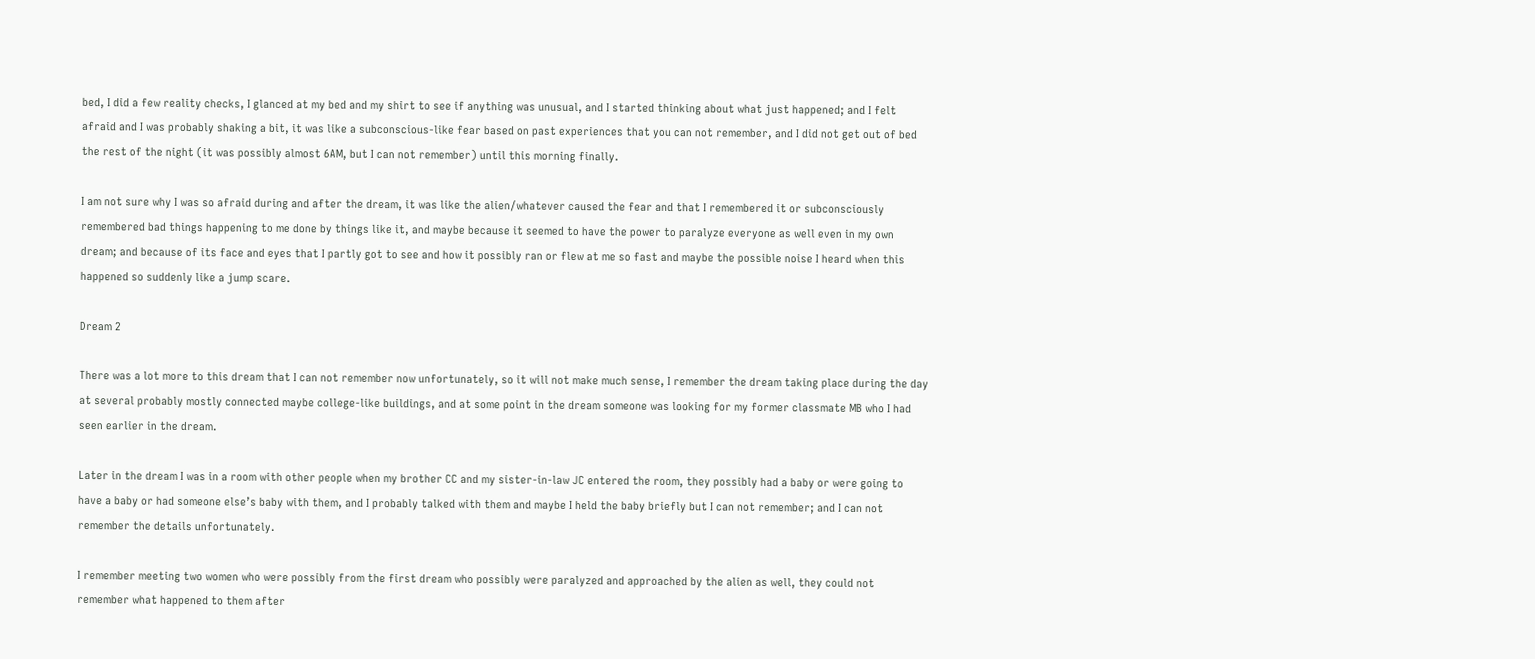bed, I did a few reality checks, I glanced at my bed and my shirt to see if anything was unusual, and I started thinking about what just happened; and I felt afraid and I was probably shaking a bit, it was like a subconscious-like fear based on past experiences that you can not remember, and I did not get out of bed the rest of the night (it was possibly almost 6AM, but I can not remember) until this morning finally.

I am not sure why I was so afraid during and after the dream, it was like the alien/whatever caused the fear and that I remembered it or subconsciously remembered bad things happening to me done by things like it, and maybe because it seemed to have the power to paralyze everyone as well even in my own dream; and because of its face and eyes that I partly got to see and how it possibly ran or flew at me so fast and maybe the possible noise I heard when this happened so suddenly like a jump scare.

Dream 2

There was a lot more to this dream that I can not remember now unfortunately, so it will not make much sense, I remember the dream taking place during the day at several probably mostly connected maybe college-like buildings, and at some point in the dream someone was looking for my former classmate MB who I had seen earlier in the dream.

Later in the dream I was in a room with other people when my brother CC and my sister-in-law JC entered the room, they possibly had a baby or were going to have a baby or had someone else’s baby with them, and I probably talked with them and maybe I held the baby briefly but I can not remember; and I can not remember the details unfortunately.

I remember meeting two women who were possibly from the first dream who possibly were paralyzed and approached by the alien as well, they could not remember what happened to them after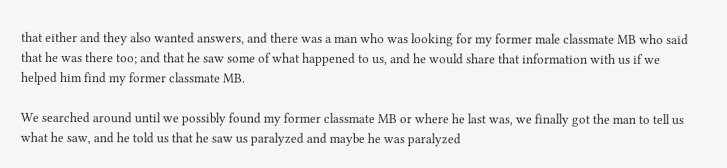that either and they also wanted answers, and there was a man who was looking for my former male classmate MB who said that he was there too; and that he saw some of what happened to us, and he would share that information with us if we helped him find my former classmate MB.

We searched around until we possibly found my former classmate MB or where he last was, we finally got the man to tell us what he saw, and he told us that he saw us paralyzed and maybe he was paralyzed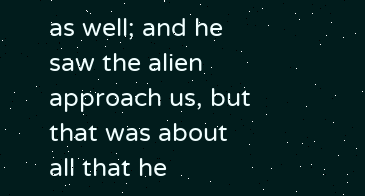as well; and he saw the alien approach us, but that was about all that he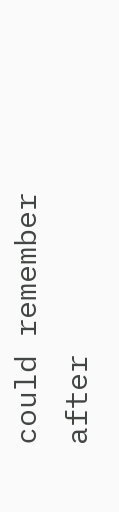could remember after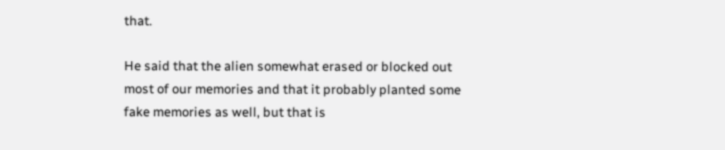that.

He said that the alien somewhat erased or blocked out most of our memories and that it probably planted some fake memories as well, but that is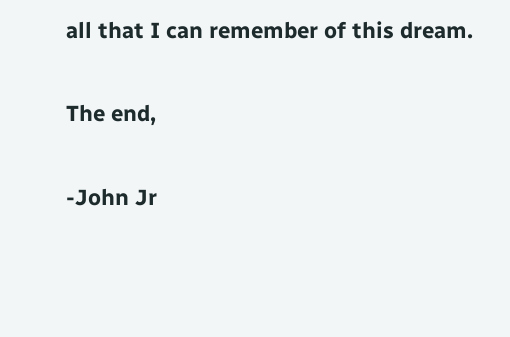all that I can remember of this dream.

The end,

-John Jr